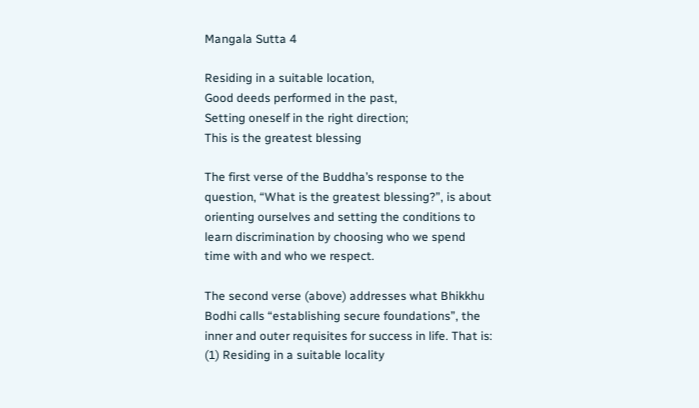Mangala Sutta 4

Residing in a suitable location,
Good deeds performed in the past,
Setting oneself in the right direction;
This is the greatest blessing

The first verse of the Buddha’s response to the question, “What is the greatest blessing?”, is about orienting ourselves and setting the conditions to learn discrimination by choosing who we spend time with and who we respect.

The second verse (above) addresses what Bhikkhu Bodhi calls “establishing secure foundations”, the inner and outer requisites for success in life. That is:
(1) Residing in a suitable locality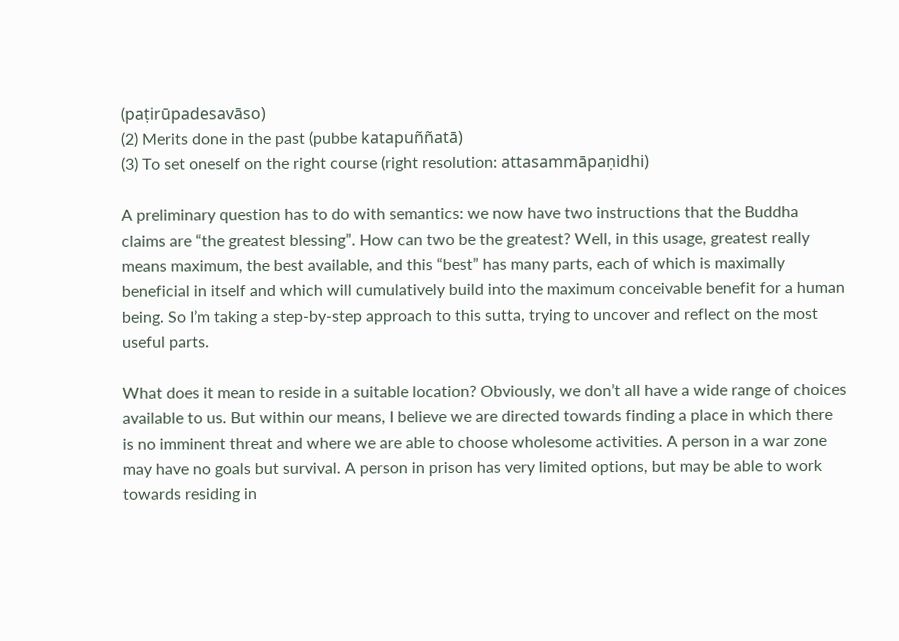(paṭirūpadesavāso)
(2) Merits done in the past (pubbe katapuññatā)
(3) To set oneself on the right course (right resolution: attasammāpaṇidhi)

A preliminary question has to do with semantics: we now have two instructions that the Buddha claims are “the greatest blessing”. How can two be the greatest? Well, in this usage, greatest really means maximum, the best available, and this “best” has many parts, each of which is maximally beneficial in itself and which will cumulatively build into the maximum conceivable benefit for a human being. So I’m taking a step-by-step approach to this sutta, trying to uncover and reflect on the most useful parts.

What does it mean to reside in a suitable location? Obviously, we don’t all have a wide range of choices available to us. But within our means, I believe we are directed towards finding a place in which there is no imminent threat and where we are able to choose wholesome activities. A person in a war zone may have no goals but survival. A person in prison has very limited options, but may be able to work towards residing in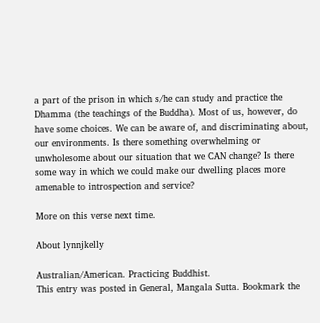a part of the prison in which s/he can study and practice the Dhamma (the teachings of the Buddha). Most of us, however, do have some choices. We can be aware of, and discriminating about, our environments. Is there something overwhelming or unwholesome about our situation that we CAN change? Is there some way in which we could make our dwelling places more amenable to introspection and service?

More on this verse next time.

About lynnjkelly

Australian/American. Practicing Buddhist.
This entry was posted in General, Mangala Sutta. Bookmark the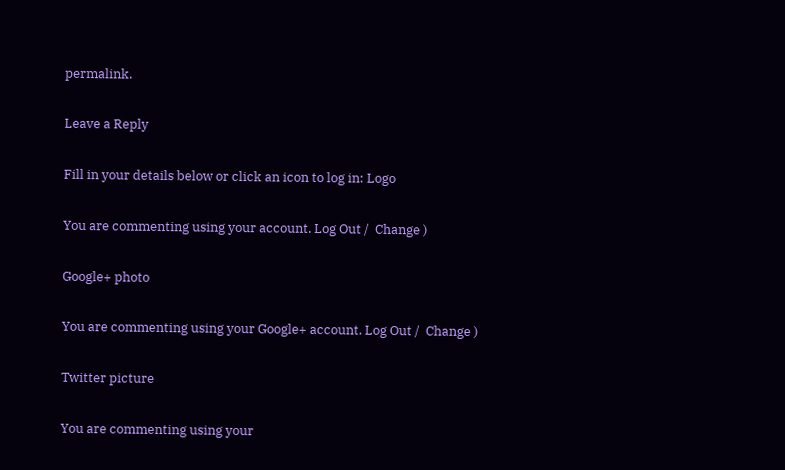permalink.

Leave a Reply

Fill in your details below or click an icon to log in: Logo

You are commenting using your account. Log Out /  Change )

Google+ photo

You are commenting using your Google+ account. Log Out /  Change )

Twitter picture

You are commenting using your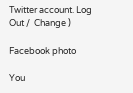Twitter account. Log Out /  Change )

Facebook photo

You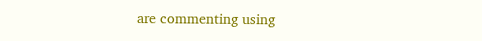are commenting using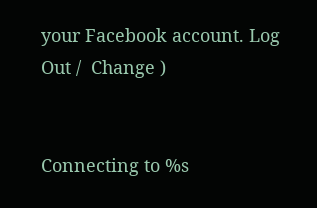your Facebook account. Log Out /  Change )


Connecting to %s